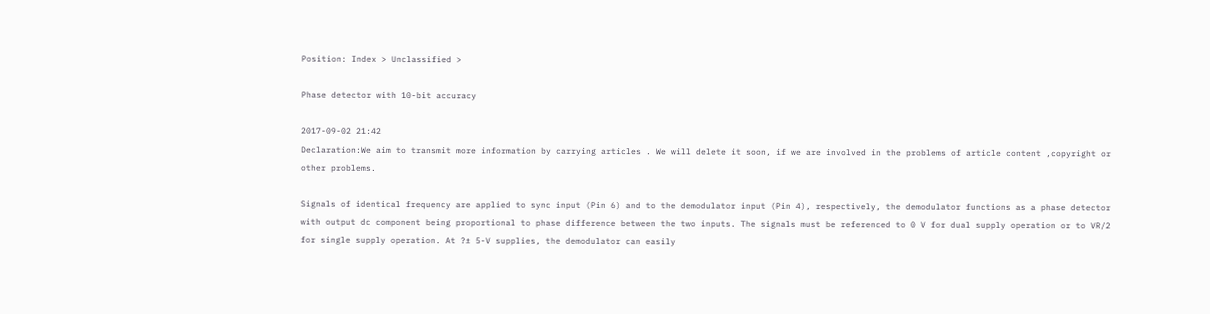Position: Index > Unclassified >

Phase detector with 10-bit accuracy

2017-09-02 21:42
Declaration:We aim to transmit more information by carrying articles . We will delete it soon, if we are involved in the problems of article content ,copyright or other problems.

Signals of identical frequency are applied to sync input (Pin 6) and to the demodulator input (Pin 4), respectively, the demodulator functions as a phase detector with output dc component being proportional to phase difference between the two inputs. The signals must be referenced to 0 V for dual supply operation or to VR/2 for single supply operation. At ?± 5-V supplies, the demodulator can easily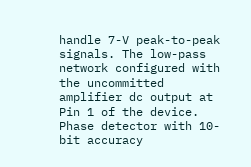handle 7-V peak-to-peak signals. The low-pass network configured with the uncommitted amplifier dc output at Pin 1 of the device.
Phase detector with 10-bit accuracy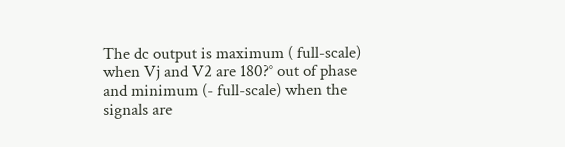The dc output is maximum ( full-scale) when Vj and V2 are 180?° out of phase and minimum (- full-scale) when the signals are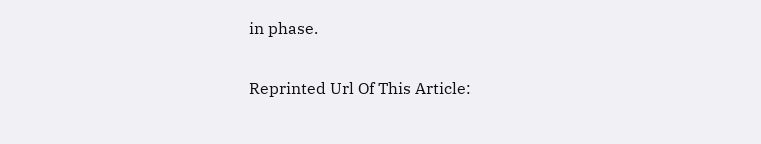in phase.

Reprinted Url Of This Article: